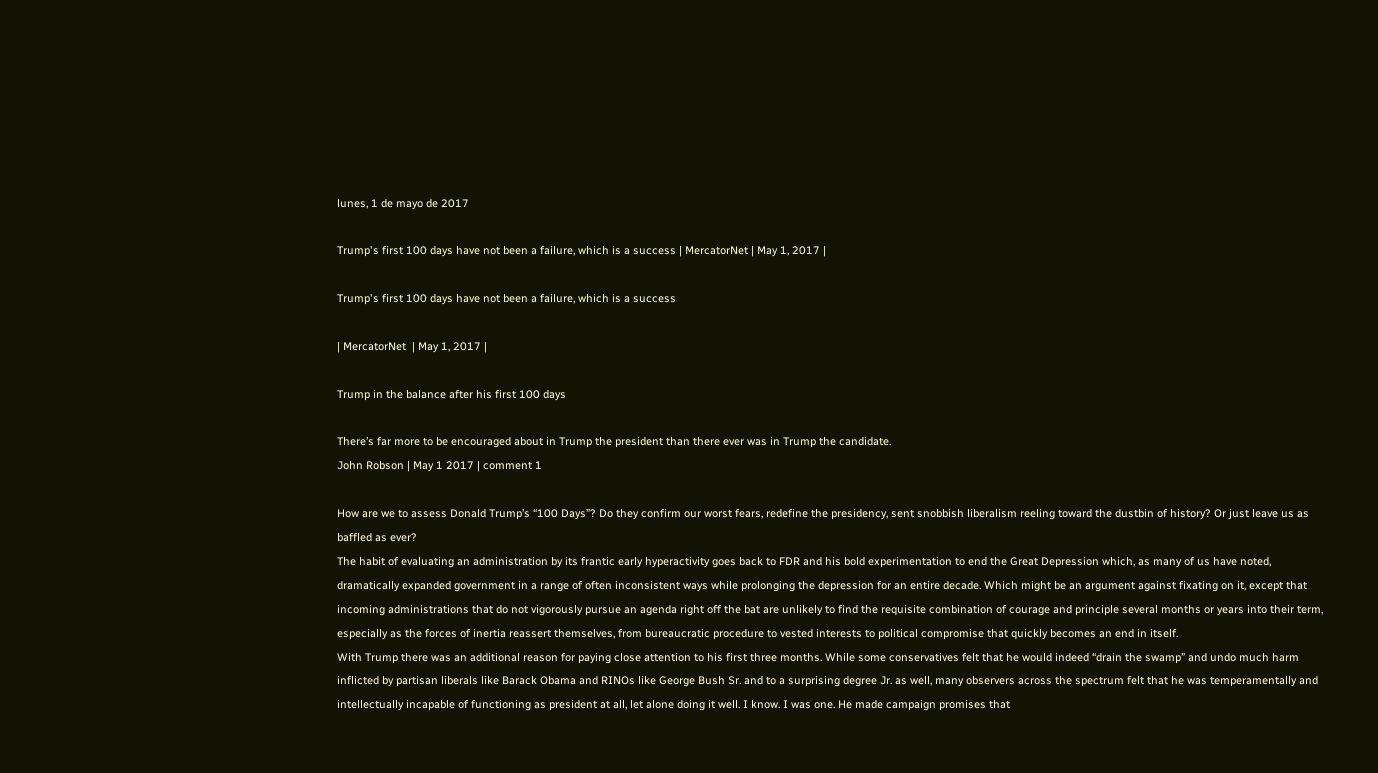lunes, 1 de mayo de 2017

Trump's first 100 days have not been a failure, which is a success | MercatorNet | May 1, 2017 |

Trump's first 100 days have not been a failure, which is a success

| MercatorNet  | May 1, 2017 |

Trump in the balance after his first 100 days

There’s far more to be encouraged about in Trump the president than there ever was in Trump the candidate.
John Robson | May 1 2017 | comment 1

How are we to assess Donald Trump’s “100 Days”? Do they confirm our worst fears, redefine the presidency, sent snobbish liberalism reeling toward the dustbin of history? Or just leave us as baffled as ever?
The habit of evaluating an administration by its frantic early hyperactivity goes back to FDR and his bold experimentation to end the Great Depression which, as many of us have noted, dramatically expanded government in a range of often inconsistent ways while prolonging the depression for an entire decade. Which might be an argument against fixating on it, except that incoming administrations that do not vigorously pursue an agenda right off the bat are unlikely to find the requisite combination of courage and principle several months or years into their term, especially as the forces of inertia reassert themselves, from bureaucratic procedure to vested interests to political compromise that quickly becomes an end in itself.
With Trump there was an additional reason for paying close attention to his first three months. While some conservatives felt that he would indeed “drain the swamp” and undo much harm inflicted by partisan liberals like Barack Obama and RINOs like George Bush Sr. and to a surprising degree Jr. as well, many observers across the spectrum felt that he was temperamentally and intellectually incapable of functioning as president at all, let alone doing it well. I know. I was one. He made campaign promises that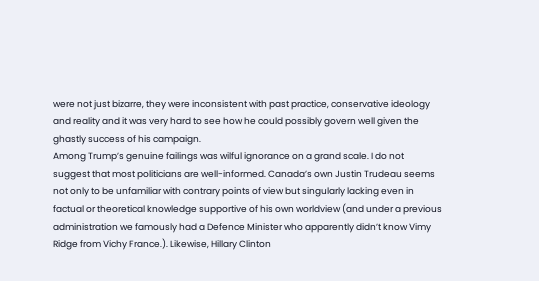were not just bizarre, they were inconsistent with past practice, conservative ideology and reality and it was very hard to see how he could possibly govern well given the ghastly success of his campaign.
Among Trump’s genuine failings was wilful ignorance on a grand scale. I do not suggest that most politicians are well-informed. Canada’s own Justin Trudeau seems not only to be unfamiliar with contrary points of view but singularly lacking even in factual or theoretical knowledge supportive of his own worldview (and under a previous administration we famously had a Defence Minister who apparently didn’t know Vimy Ridge from Vichy France.). Likewise, Hillary Clinton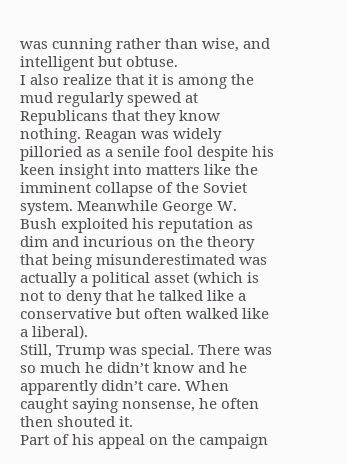was cunning rather than wise, and intelligent but obtuse.
I also realize that it is among the mud regularly spewed at Republicans that they know nothing. Reagan was widely pilloried as a senile fool despite his keen insight into matters like the imminent collapse of the Soviet system. Meanwhile George W. Bush exploited his reputation as dim and incurious on the theory that being misunderestimated was actually a political asset (which is not to deny that he talked like a conservative but often walked like a liberal).
Still, Trump was special. There was so much he didn’t know and he apparently didn’t care. When caught saying nonsense, he often then shouted it.
Part of his appeal on the campaign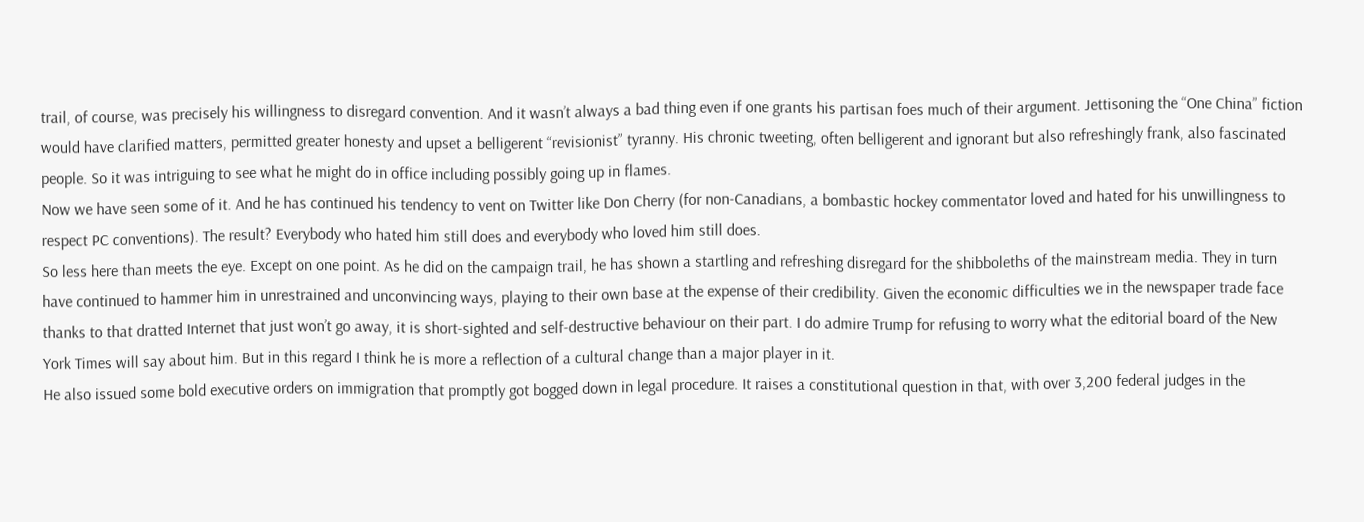trail, of course, was precisely his willingness to disregard convention. And it wasn’t always a bad thing even if one grants his partisan foes much of their argument. Jettisoning the “One China” fiction would have clarified matters, permitted greater honesty and upset a belligerent “revisionist” tyranny. His chronic tweeting, often belligerent and ignorant but also refreshingly frank, also fascinated people. So it was intriguing to see what he might do in office including possibly going up in flames.
Now we have seen some of it. And he has continued his tendency to vent on Twitter like Don Cherry (for non-Canadians, a bombastic hockey commentator loved and hated for his unwillingness to respect PC conventions). The result? Everybody who hated him still does and everybody who loved him still does.
So less here than meets the eye. Except on one point. As he did on the campaign trail, he has shown a startling and refreshing disregard for the shibboleths of the mainstream media. They in turn have continued to hammer him in unrestrained and unconvincing ways, playing to their own base at the expense of their credibility. Given the economic difficulties we in the newspaper trade face thanks to that dratted Internet that just won’t go away, it is short-sighted and self-destructive behaviour on their part. I do admire Trump for refusing to worry what the editorial board of the New York Times will say about him. But in this regard I think he is more a reflection of a cultural change than a major player in it.
He also issued some bold executive orders on immigration that promptly got bogged down in legal procedure. It raises a constitutional question in that, with over 3,200 federal judges in the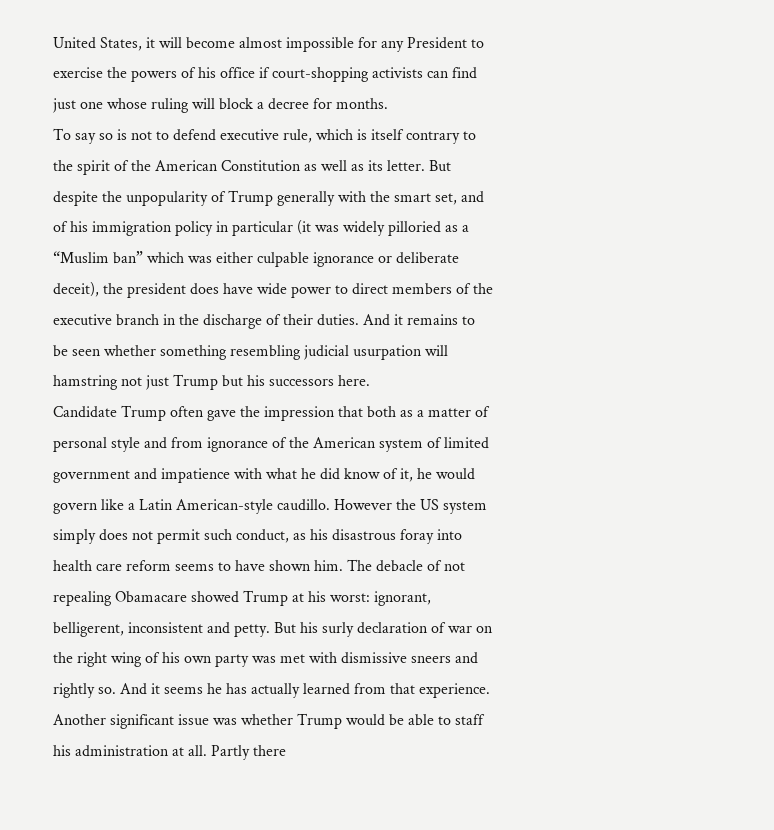United States, it will become almost impossible for any President to exercise the powers of his office if court-shopping activists can find just one whose ruling will block a decree for months.
To say so is not to defend executive rule, which is itself contrary to the spirit of the American Constitution as well as its letter. But despite the unpopularity of Trump generally with the smart set, and of his immigration policy in particular (it was widely pilloried as a “Muslim ban” which was either culpable ignorance or deliberate deceit), the president does have wide power to direct members of the executive branch in the discharge of their duties. And it remains to be seen whether something resembling judicial usurpation will hamstring not just Trump but his successors here.
Candidate Trump often gave the impression that both as a matter of personal style and from ignorance of the American system of limited government and impatience with what he did know of it, he would govern like a Latin American-style caudillo. However the US system simply does not permit such conduct, as his disastrous foray into health care reform seems to have shown him. The debacle of not repealing Obamacare showed Trump at his worst: ignorant, belligerent, inconsistent and petty. But his surly declaration of war on the right wing of his own party was met with dismissive sneers and rightly so. And it seems he has actually learned from that experience.
Another significant issue was whether Trump would be able to staff his administration at all. Partly there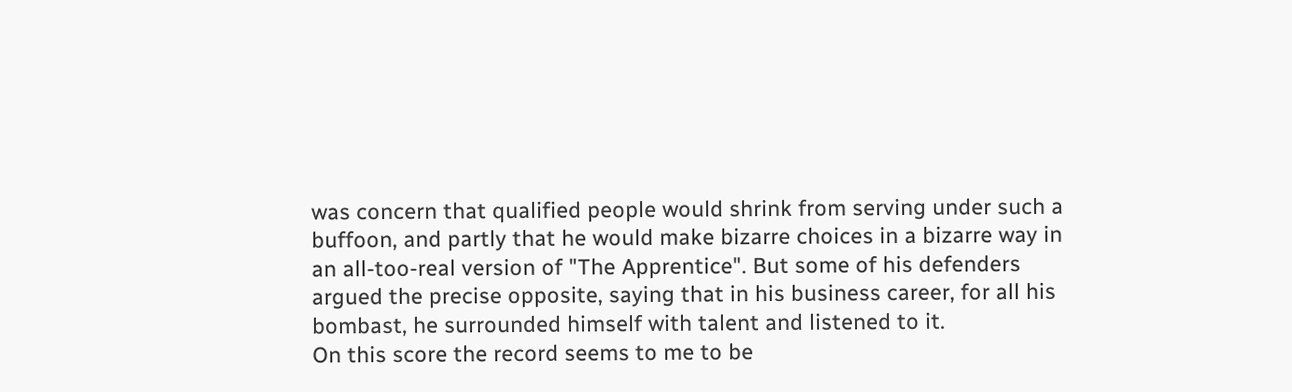was concern that qualified people would shrink from serving under such a buffoon, and partly that he would make bizarre choices in a bizarre way in an all-too-real version of "The Apprentice". But some of his defenders argued the precise opposite, saying that in his business career, for all his bombast, he surrounded himself with talent and listened to it.
On this score the record seems to me to be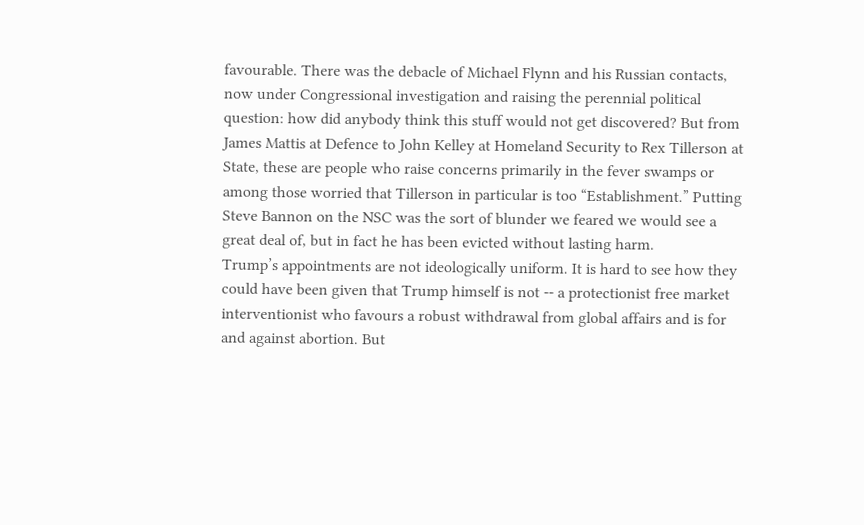favourable. There was the debacle of Michael Flynn and his Russian contacts, now under Congressional investigation and raising the perennial political question: how did anybody think this stuff would not get discovered? But from James Mattis at Defence to John Kelley at Homeland Security to Rex Tillerson at State, these are people who raise concerns primarily in the fever swamps or among those worried that Tillerson in particular is too “Establishment.” Putting Steve Bannon on the NSC was the sort of blunder we feared we would see a great deal of, but in fact he has been evicted without lasting harm.
Trump’s appointments are not ideologically uniform. It is hard to see how they could have been given that Trump himself is not -- a protectionist free market interventionist who favours a robust withdrawal from global affairs and is for and against abortion. But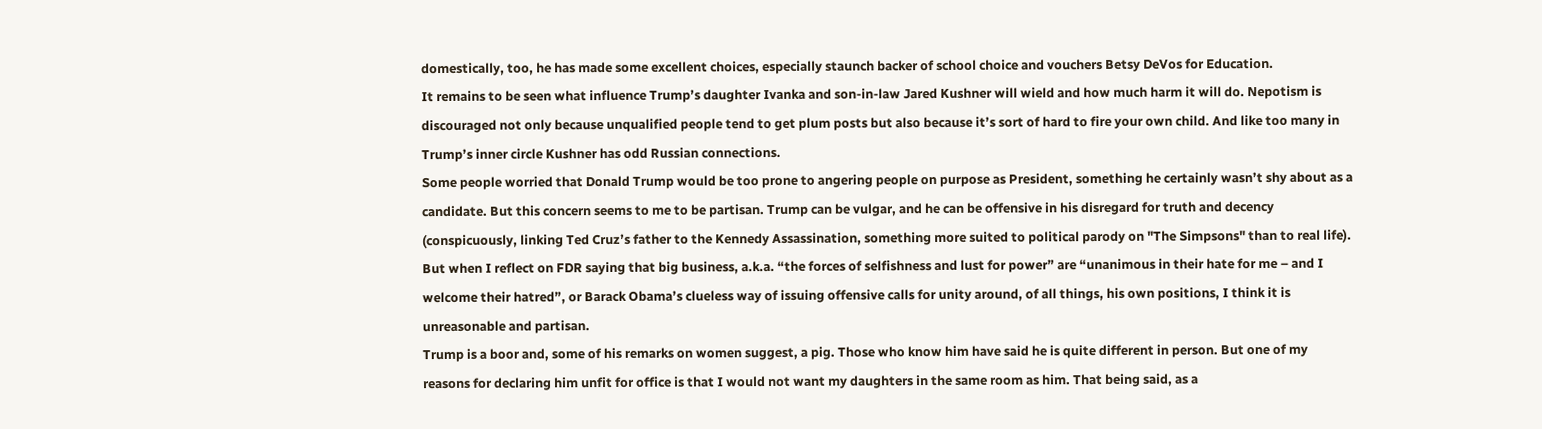domestically, too, he has made some excellent choices, especially staunch backer of school choice and vouchers Betsy DeVos for Education.
It remains to be seen what influence Trump’s daughter Ivanka and son-in-law Jared Kushner will wield and how much harm it will do. Nepotism is discouraged not only because unqualified people tend to get plum posts but also because it’s sort of hard to fire your own child. And like too many in Trump’s inner circle Kushner has odd Russian connections.
Some people worried that Donald Trump would be too prone to angering people on purpose as President, something he certainly wasn’t shy about as a candidate. But this concern seems to me to be partisan. Trump can be vulgar, and he can be offensive in his disregard for truth and decency (conspicuously, linking Ted Cruz’s father to the Kennedy Assassination, something more suited to political parody on "The Simpsons" than to real life). But when I reflect on FDR saying that big business, a.k.a. “the forces of selfishness and lust for power” are “unanimous in their hate for me – and I welcome their hatred”, or Barack Obama’s clueless way of issuing offensive calls for unity around, of all things, his own positions, I think it is unreasonable and partisan.
Trump is a boor and, some of his remarks on women suggest, a pig. Those who know him have said he is quite different in person. But one of my reasons for declaring him unfit for office is that I would not want my daughters in the same room as him. That being said, as a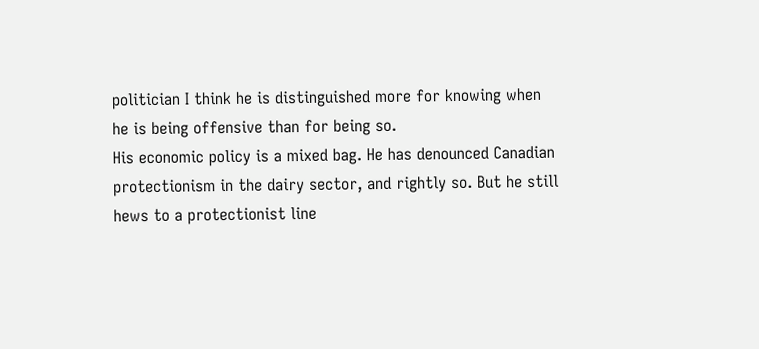politician I think he is distinguished more for knowing when he is being offensive than for being so.
His economic policy is a mixed bag. He has denounced Canadian protectionism in the dairy sector, and rightly so. But he still hews to a protectionist line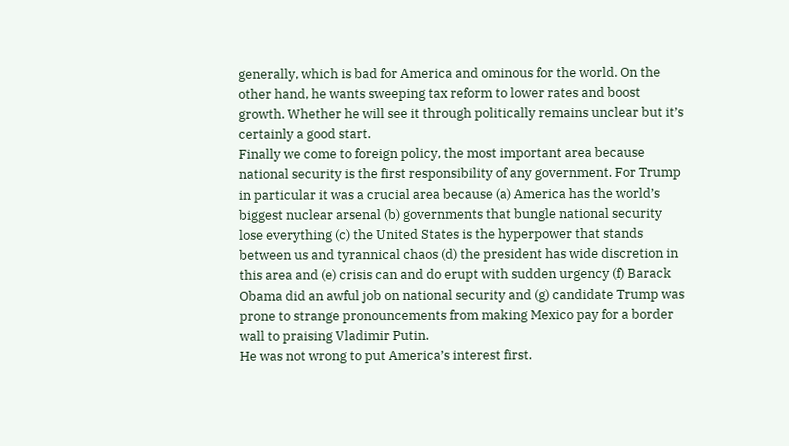generally, which is bad for America and ominous for the world. On the other hand, he wants sweeping tax reform to lower rates and boost growth. Whether he will see it through politically remains unclear but it’s certainly a good start.
Finally we come to foreign policy, the most important area because national security is the first responsibility of any government. For Trump in particular it was a crucial area because (a) America has the world’s biggest nuclear arsenal (b) governments that bungle national security lose everything (c) the United States is the hyperpower that stands between us and tyrannical chaos (d) the president has wide discretion in this area and (e) crisis can and do erupt with sudden urgency (f) Barack Obama did an awful job on national security and (g) candidate Trump was prone to strange pronouncements from making Mexico pay for a border wall to praising Vladimir Putin.
He was not wrong to put America’s interest first.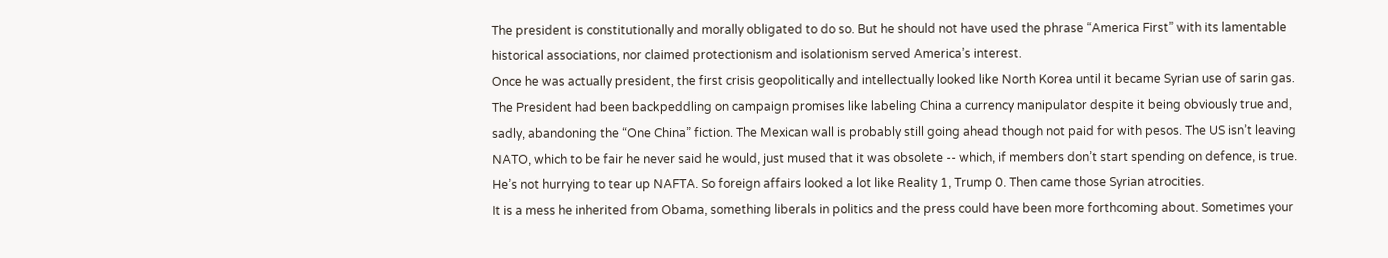The president is constitutionally and morally obligated to do so. But he should not have used the phrase “America First” with its lamentable historical associations, nor claimed protectionism and isolationism served America’s interest.
Once he was actually president, the first crisis geopolitically and intellectually looked like North Korea until it became Syrian use of sarin gas. The President had been backpeddling on campaign promises like labeling China a currency manipulator despite it being obviously true and, sadly, abandoning the “One China” fiction. The Mexican wall is probably still going ahead though not paid for with pesos. The US isn’t leaving NATO, which to be fair he never said he would, just mused that it was obsolete -- which, if members don’t start spending on defence, is true. He’s not hurrying to tear up NAFTA. So foreign affairs looked a lot like Reality 1, Trump 0. Then came those Syrian atrocities.
It is a mess he inherited from Obama, something liberals in politics and the press could have been more forthcoming about. Sometimes your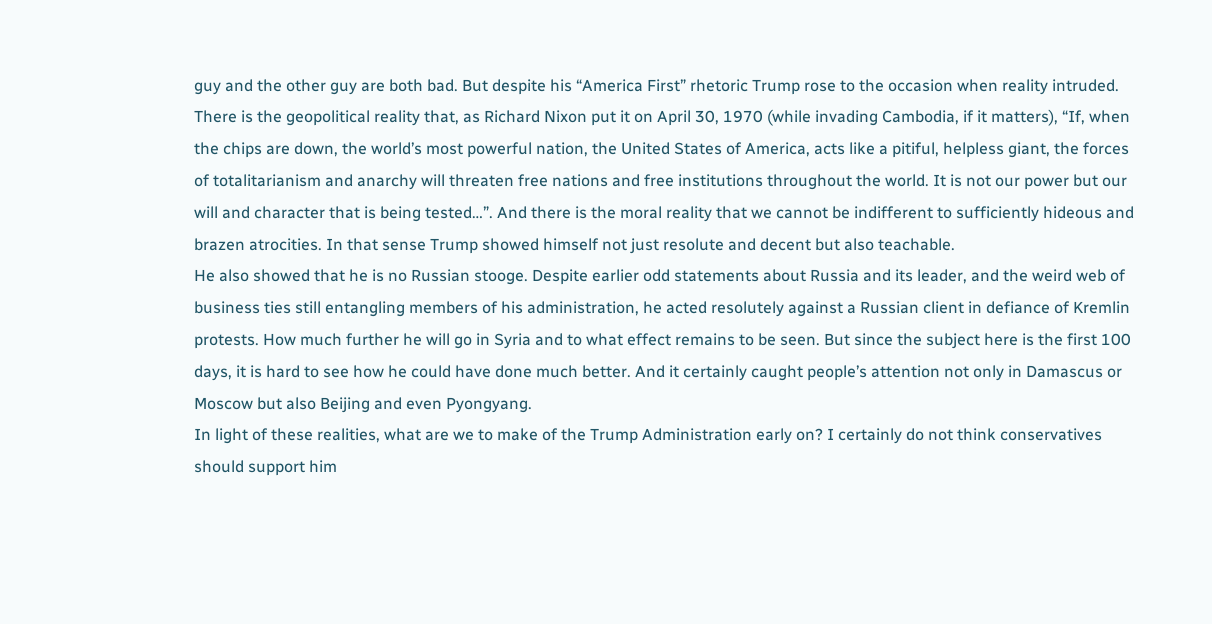guy and the other guy are both bad. But despite his “America First” rhetoric Trump rose to the occasion when reality intruded.
There is the geopolitical reality that, as Richard Nixon put it on April 30, 1970 (while invading Cambodia, if it matters), “If, when the chips are down, the world’s most powerful nation, the United States of America, acts like a pitiful, helpless giant, the forces of totalitarianism and anarchy will threaten free nations and free institutions throughout the world. It is not our power but our will and character that is being tested…”. And there is the moral reality that we cannot be indifferent to sufficiently hideous and brazen atrocities. In that sense Trump showed himself not just resolute and decent but also teachable.
He also showed that he is no Russian stooge. Despite earlier odd statements about Russia and its leader, and the weird web of business ties still entangling members of his administration, he acted resolutely against a Russian client in defiance of Kremlin protests. How much further he will go in Syria and to what effect remains to be seen. But since the subject here is the first 100 days, it is hard to see how he could have done much better. And it certainly caught people’s attention not only in Damascus or Moscow but also Beijing and even Pyongyang.
In light of these realities, what are we to make of the Trump Administration early on? I certainly do not think conservatives should support him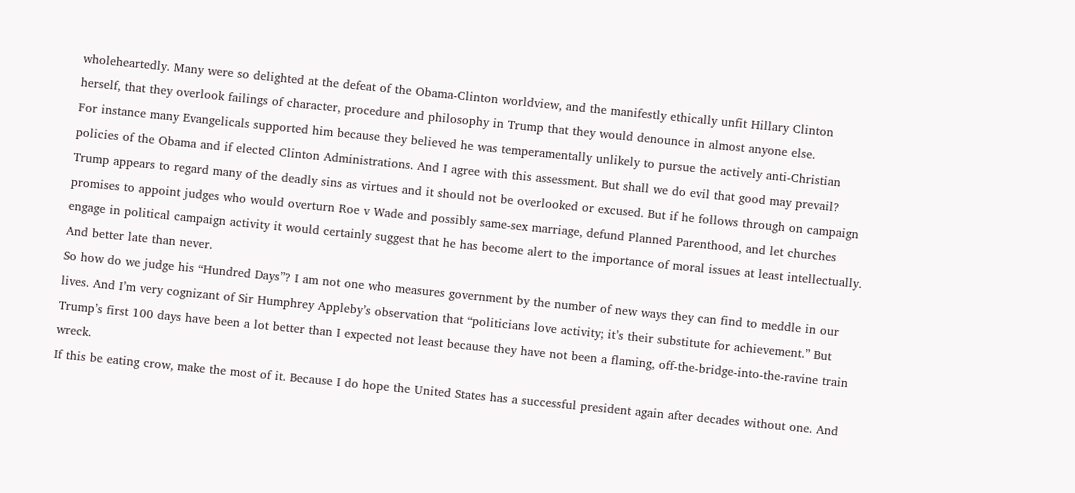wholeheartedly. Many were so delighted at the defeat of the Obama-Clinton worldview, and the manifestly ethically unfit Hillary Clinton herself, that they overlook failings of character, procedure and philosophy in Trump that they would denounce in almost anyone else.
For instance many Evangelicals supported him because they believed he was temperamentally unlikely to pursue the actively anti-Christian policies of the Obama and if elected Clinton Administrations. And I agree with this assessment. But shall we do evil that good may prevail?
Trump appears to regard many of the deadly sins as virtues and it should not be overlooked or excused. But if he follows through on campaign promises to appoint judges who would overturn Roe v Wade and possibly same-sex marriage, defund Planned Parenthood, and let churches engage in political campaign activity it would certainly suggest that he has become alert to the importance of moral issues at least intellectually. And better late than never.
So how do we judge his “Hundred Days”? I am not one who measures government by the number of new ways they can find to meddle in our lives. And I’m very cognizant of Sir Humphrey Appleby’s observation that “politicians love activity; it’s their substitute for achievement.” But Trump’s first 100 days have been a lot better than I expected not least because they have not been a flaming, off-the-bridge-into-the-ravine train wreck.
If this be eating crow, make the most of it. Because I do hope the United States has a successful president again after decades without one. And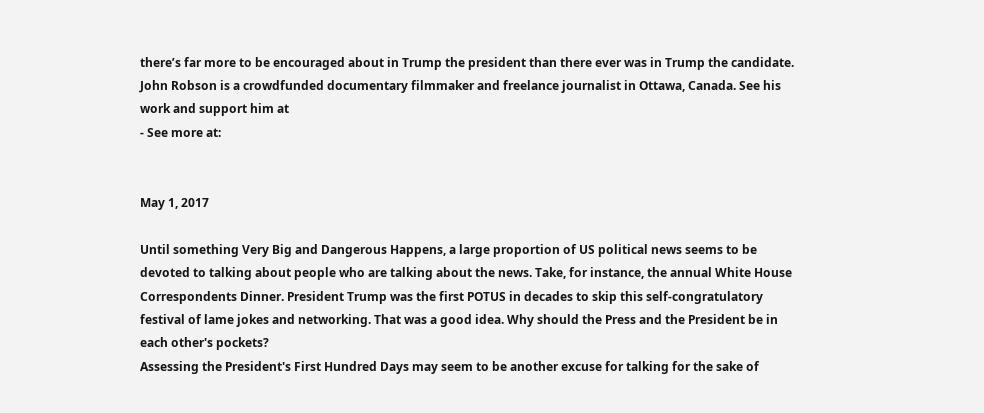there’s far more to be encouraged about in Trump the president than there ever was in Trump the candidate.
John Robson is a crowdfunded documentary filmmaker and freelance journalist in Ottawa, Canada. See his work and support him at
- See more at:


May 1, 2017

Until something Very Big and Dangerous Happens, a large proportion of US political news seems to be devoted to talking about people who are talking about the news. Take, for instance, the annual White House Correspondents Dinner. President Trump was the first POTUS in decades to skip this self-congratulatory festival of lame jokes and networking. That was a good idea. Why should the Press and the President be in each other's pockets?
Assessing the President's First Hundred Days may seem to be another excuse for talking for the sake of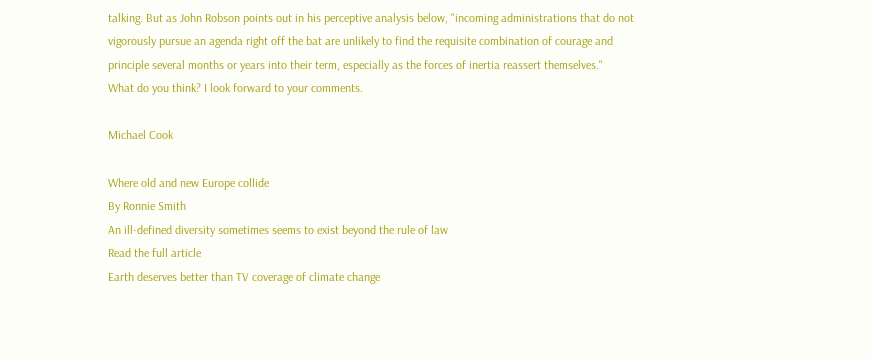talking. But as John Robson points out in his perceptive analysis below, "incoming administrations that do not vigorously pursue an agenda right off the bat are unlikely to find the requisite combination of courage and principle several months or years into their term, especially as the forces of inertia reassert themselves."
What do you think? I look forward to your comments.

Michael Cook

Where old and new Europe collide
By Ronnie Smith
An ill-defined diversity sometimes seems to exist beyond the rule of law
Read the full article
Earth deserves better than TV coverage of climate change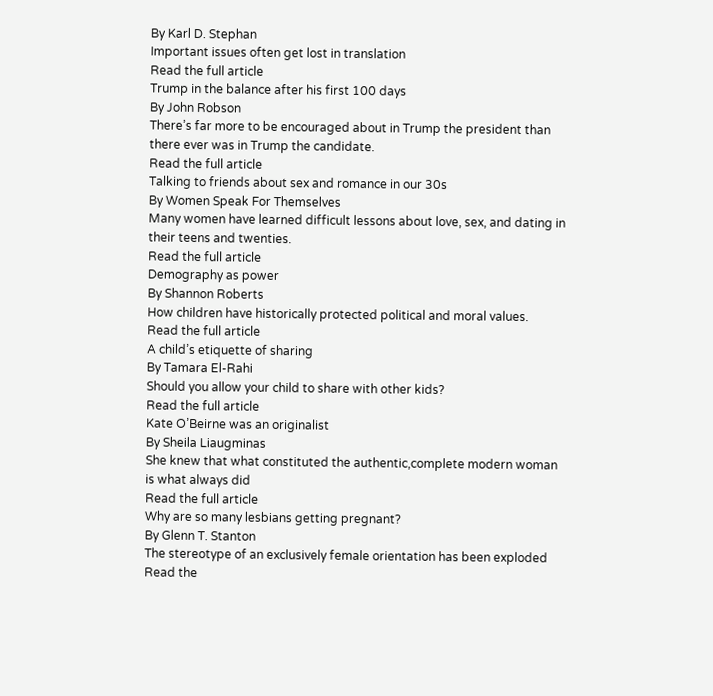By Karl D. Stephan
Important issues often get lost in translation
Read the full article
Trump in the balance after his first 100 days
By John Robson
There’s far more to be encouraged about in Trump the president than there ever was in Trump the candidate.
Read the full article
Talking to friends about sex and romance in our 30s
By Women Speak For Themselves
Many women have learned difficult lessons about love, sex, and dating in their teens and twenties.
Read the full article
Demography as power
By Shannon Roberts
How children have historically protected political and moral values.
Read the full article
A child’s etiquette of sharing
By Tamara El-Rahi
Should you allow your child to share with other kids?
Read the full article
Kate O’Beirne was an originalist
By Sheila Liaugminas
She knew that what constituted the authentic,complete modern woman is what always did
Read the full article
Why are so many lesbians getting pregnant?
By Glenn T. Stanton
The stereotype of an exclusively female orientation has been exploded
Read the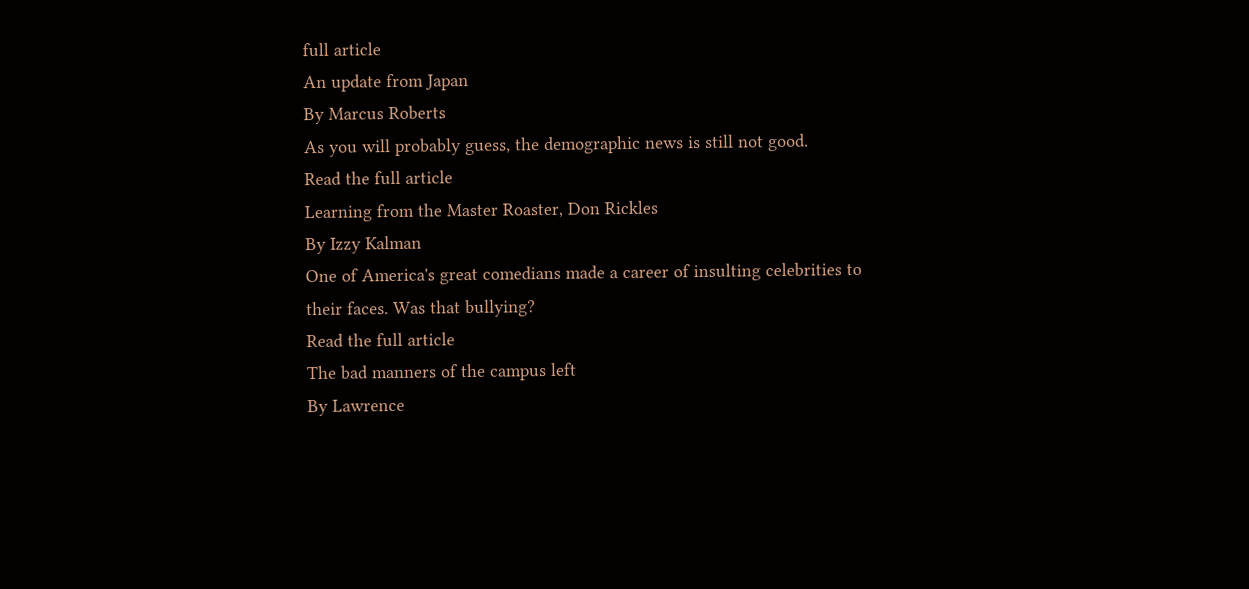full article
An update from Japan
By Marcus Roberts
As you will probably guess, the demographic news is still not good.
Read the full article
Learning from the Master Roaster, Don Rickles
By Izzy Kalman
One of America's great comedians made a career of insulting celebrities to their faces. Was that bullying?
Read the full article
The bad manners of the campus left
By Lawrence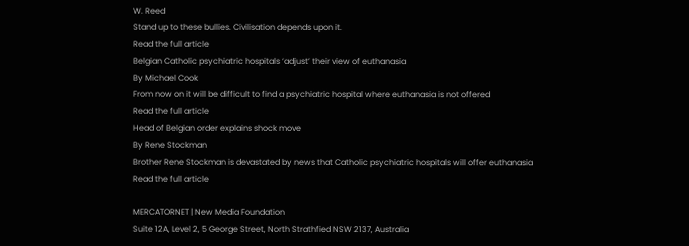W. Reed
Stand up to these bullies. Civilisation depends upon it.
Read the full article
Belgian Catholic psychiatric hospitals ‘adjust’ their view of euthanasia
By Michael Cook
From now on it will be difficult to find a psychiatric hospital where euthanasia is not offered
Read the full article
Head of Belgian order explains shock move
By Rene Stockman
Brother Rene Stockman is devastated by news that Catholic psychiatric hospitals will offer euthanasia
Read the full article

MERCATORNET | New Media Foundation
Suite 12A, Level 2, 5 George Street, North Strathfied NSW 2137, Australia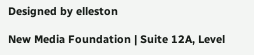Designed by elleston

New Media Foundation | Suite 12A, Level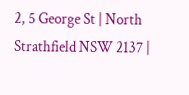2, 5 George St | North Strathfield NSW 2137 |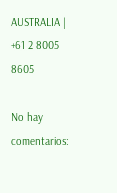AUSTRALIA | +61 2 8005 8605

No hay comentarios: